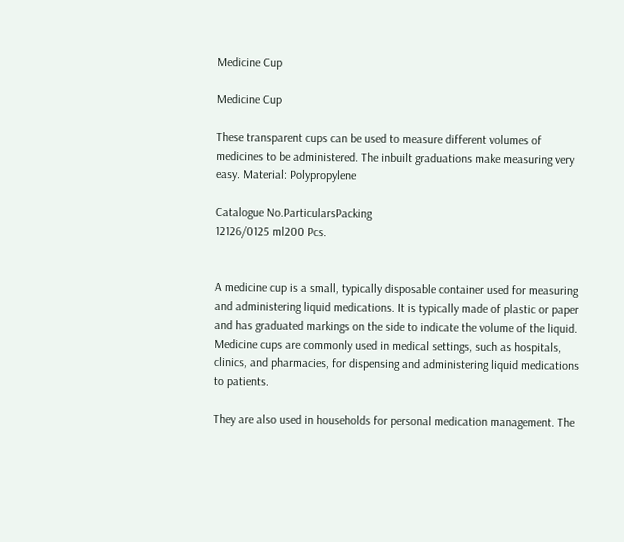Medicine Cup

Medicine Cup

These transparent cups can be used to measure different volumes of medicines to be administered. The inbuilt graduations make measuring very easy. Material: Polypropylene

Catalogue No.ParticularsPacking
12126/0125 ml200 Pcs.


A medicine cup is a small, typically disposable container used for measuring and administering liquid medications. It is typically made of plastic or paper and has graduated markings on the side to indicate the volume of the liquid. Medicine cups are commonly used in medical settings, such as hospitals, clinics, and pharmacies, for dispensing and administering liquid medications to patients.

They are also used in households for personal medication management. The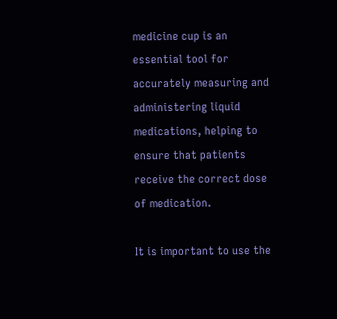medicine cup is an essential tool for accurately measuring and administering liquid medications, helping to ensure that patients receive the correct dose of medication.

It is important to use the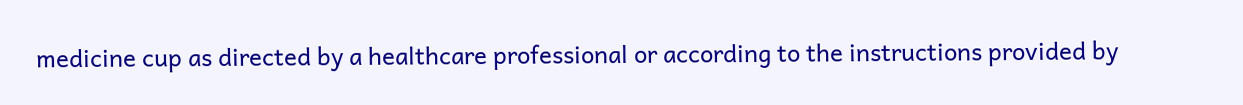medicine cup as directed by a healthcare professional or according to the instructions provided by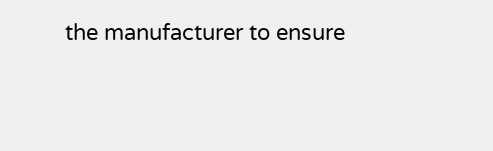the manufacturer to ensure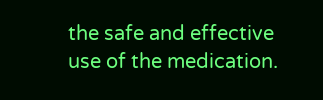the safe and effective use of the medication.